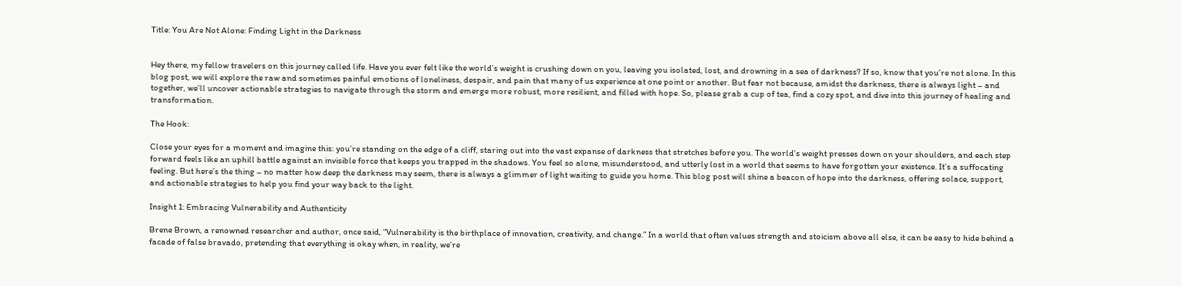Title: You Are Not Alone: Finding Light in the Darkness


Hey there, my fellow travelers on this journey called life. Have you ever felt like the world’s weight is crushing down on you, leaving you isolated, lost, and drowning in a sea of darkness? If so, know that you’re not alone. In this blog post, we will explore the raw and sometimes painful emotions of loneliness, despair, and pain that many of us experience at one point or another. But fear not because, amidst the darkness, there is always light – and together, we’ll uncover actionable strategies to navigate through the storm and emerge more robust, more resilient, and filled with hope. So, please grab a cup of tea, find a cozy spot, and dive into this journey of healing and transformation.

The Hook:

Close your eyes for a moment and imagine this: you’re standing on the edge of a cliff, staring out into the vast expanse of darkness that stretches before you. The world’s weight presses down on your shoulders, and each step forward feels like an uphill battle against an invisible force that keeps you trapped in the shadows. You feel so alone, misunderstood, and utterly lost in a world that seems to have forgotten your existence. It’s a suffocating feeling. But here’s the thing – no matter how deep the darkness may seem, there is always a glimmer of light waiting to guide you home. This blog post will shine a beacon of hope into the darkness, offering solace, support, and actionable strategies to help you find your way back to the light.

Insight 1: Embracing Vulnerability and Authenticity

Brene Brown, a renowned researcher and author, once said, “Vulnerability is the birthplace of innovation, creativity, and change.” In a world that often values strength and stoicism above all else, it can be easy to hide behind a facade of false bravado, pretending that everything is okay when, in reality, we’re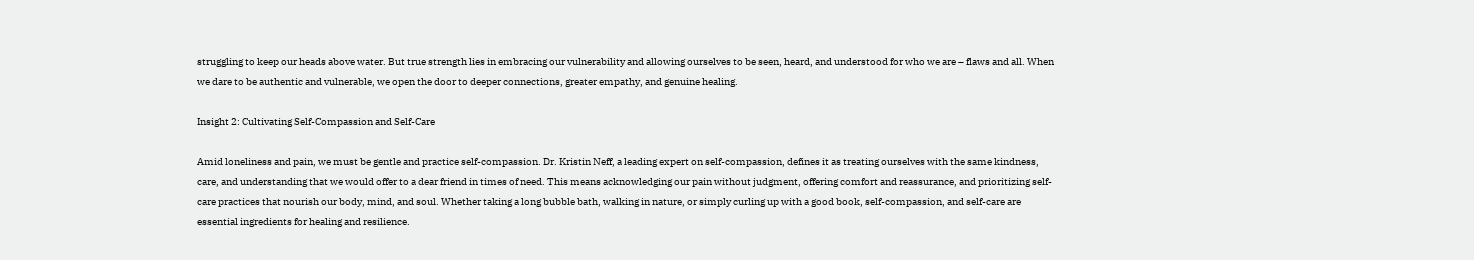struggling to keep our heads above water. But true strength lies in embracing our vulnerability and allowing ourselves to be seen, heard, and understood for who we are – flaws and all. When we dare to be authentic and vulnerable, we open the door to deeper connections, greater empathy, and genuine healing.

Insight 2: Cultivating Self-Compassion and Self-Care

Amid loneliness and pain, we must be gentle and practice self-compassion. Dr. Kristin Neff, a leading expert on self-compassion, defines it as treating ourselves with the same kindness, care, and understanding that we would offer to a dear friend in times of need. This means acknowledging our pain without judgment, offering comfort and reassurance, and prioritizing self-care practices that nourish our body, mind, and soul. Whether taking a long bubble bath, walking in nature, or simply curling up with a good book, self-compassion, and self-care are essential ingredients for healing and resilience.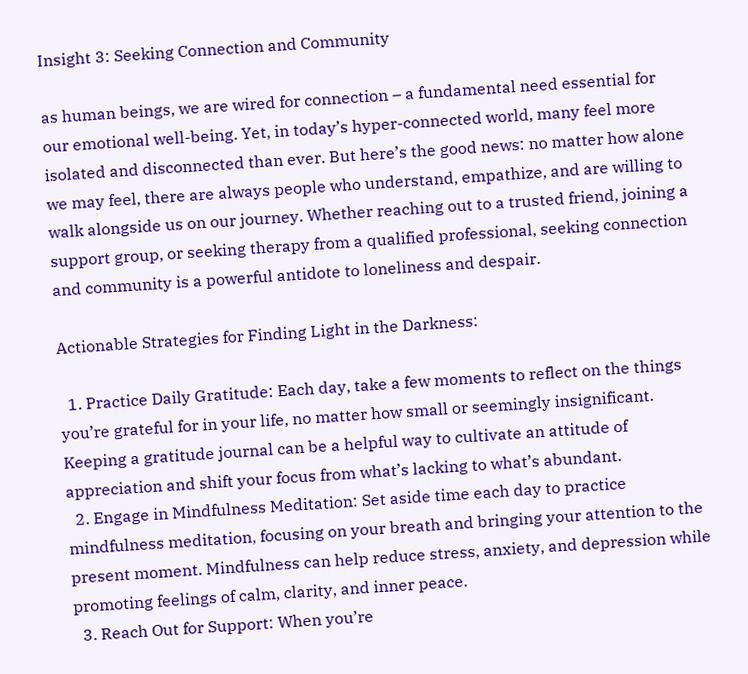Insight 3: Seeking Connection and Community

as human beings, we are wired for connection – a fundamental need essential for our emotional well-being. Yet, in today’s hyper-connected world, many feel more isolated and disconnected than ever. But here’s the good news: no matter how alone we may feel, there are always people who understand, empathize, and are willing to walk alongside us on our journey. Whether reaching out to a trusted friend, joining a support group, or seeking therapy from a qualified professional, seeking connection and community is a powerful antidote to loneliness and despair.

Actionable Strategies for Finding Light in the Darkness:

  1. Practice Daily Gratitude: Each day, take a few moments to reflect on the things you’re grateful for in your life, no matter how small or seemingly insignificant. Keeping a gratitude journal can be a helpful way to cultivate an attitude of appreciation and shift your focus from what’s lacking to what’s abundant.
  2. Engage in Mindfulness Meditation: Set aside time each day to practice mindfulness meditation, focusing on your breath and bringing your attention to the present moment. Mindfulness can help reduce stress, anxiety, and depression while promoting feelings of calm, clarity, and inner peace.
  3. Reach Out for Support: When you’re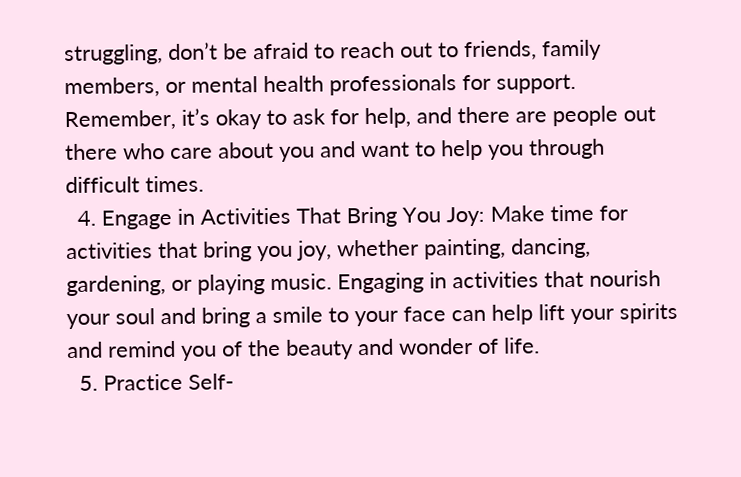struggling, don’t be afraid to reach out to friends, family members, or mental health professionals for support. Remember, it’s okay to ask for help, and there are people out there who care about you and want to help you through difficult times.
  4. Engage in Activities That Bring You Joy: Make time for activities that bring you joy, whether painting, dancing, gardening, or playing music. Engaging in activities that nourish your soul and bring a smile to your face can help lift your spirits and remind you of the beauty and wonder of life.
  5. Practice Self-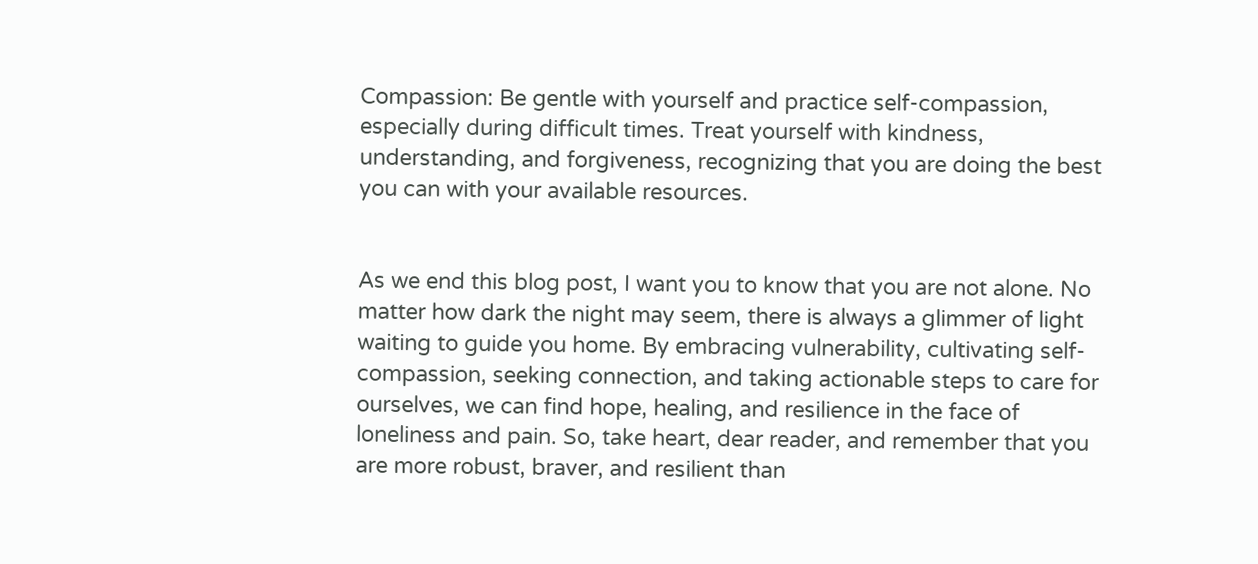Compassion: Be gentle with yourself and practice self-compassion, especially during difficult times. Treat yourself with kindness, understanding, and forgiveness, recognizing that you are doing the best you can with your available resources.


As we end this blog post, I want you to know that you are not alone. No matter how dark the night may seem, there is always a glimmer of light waiting to guide you home. By embracing vulnerability, cultivating self-compassion, seeking connection, and taking actionable steps to care for ourselves, we can find hope, healing, and resilience in the face of loneliness and pain. So, take heart, dear reader, and remember that you are more robust, braver, and resilient than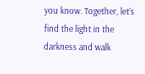you know. Together, let’s find the light in the darkness and walk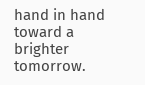hand in hand toward a brighter tomorrow.